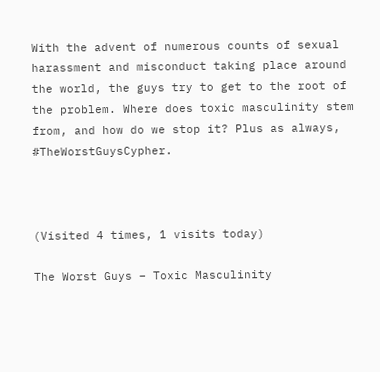With the advent of numerous counts of sexual harassment and misconduct taking place around the world, the guys try to get to the root of the problem. Where does toxic masculinity stem from, and how do we stop it? Plus as always, #TheWorstGuysCypher.



(Visited 4 times, 1 visits today)

The Worst Guys – Toxic Masculinity